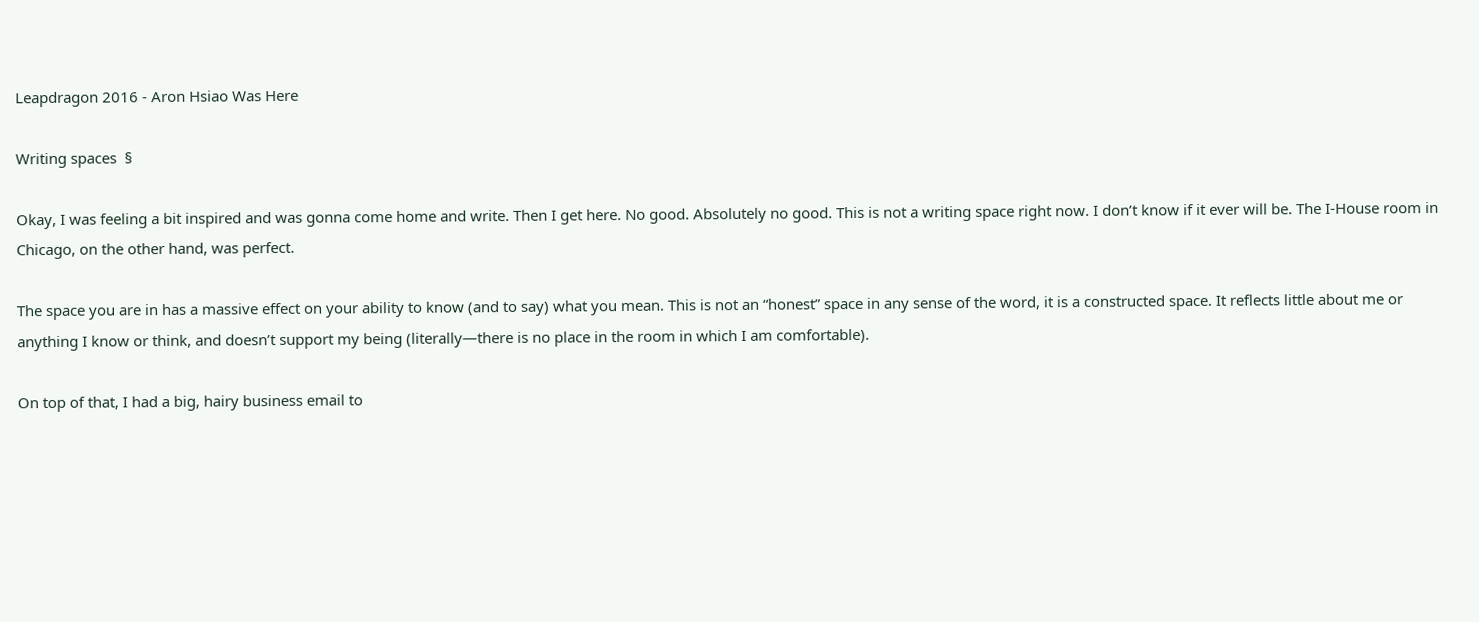Leapdragon 2016 - Aron Hsiao Was Here

Writing spaces  §

Okay, I was feeling a bit inspired and was gonna come home and write. Then I get here. No good. Absolutely no good. This is not a writing space right now. I don’t know if it ever will be. The I-House room in Chicago, on the other hand, was perfect.

The space you are in has a massive effect on your ability to know (and to say) what you mean. This is not an “honest” space in any sense of the word, it is a constructed space. It reflects little about me or anything I know or think, and doesn’t support my being (literally—there is no place in the room in which I am comfortable).

On top of that, I had a big, hairy business email to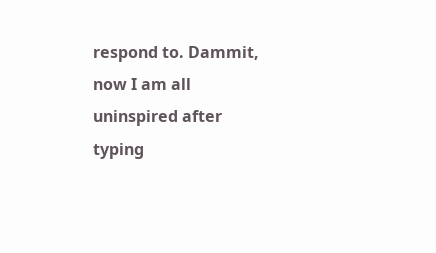respond to. Dammit, now I am all uninspired after typing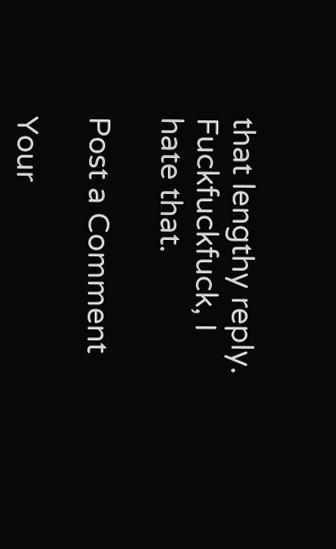that lengthy reply. Fuckfuckfuck, I hate that.

Post a Comment

Your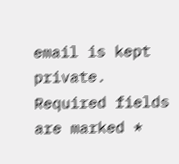email is kept private. Required fields are marked *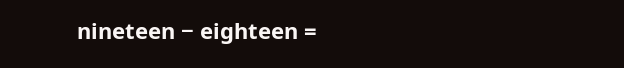nineteen − eighteen =